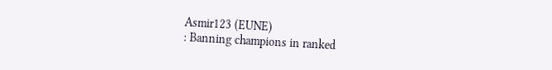Asmir123 (EUNE)
: Banning champions in ranked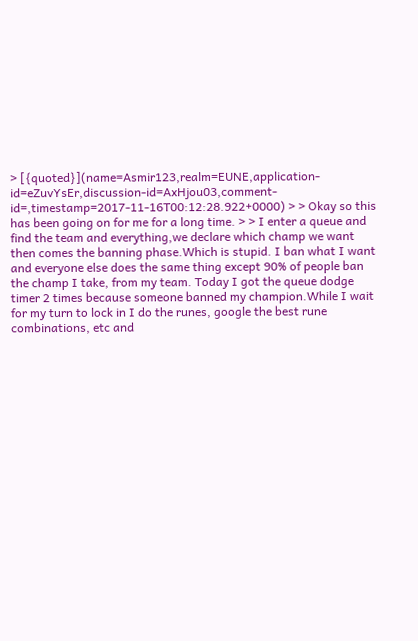> [{quoted}](name=Asmir123,realm=EUNE,application-id=eZuvYsEr,discussion-id=AxHjou03,comment-id=,timestamp=2017-11-16T00:12:28.922+0000) > > Okay so this has been going on for me for a long time. > > I enter a queue and find the team and everything,we declare which champ we want then comes the banning phase.Which is stupid. I ban what I want and everyone else does the same thing except 90% of people ban the champ I take, from my team. Today I got the queue dodge timer 2 times because someone banned my champion.While I wait for my turn to lock in I do the runes, google the best rune combinations, etc and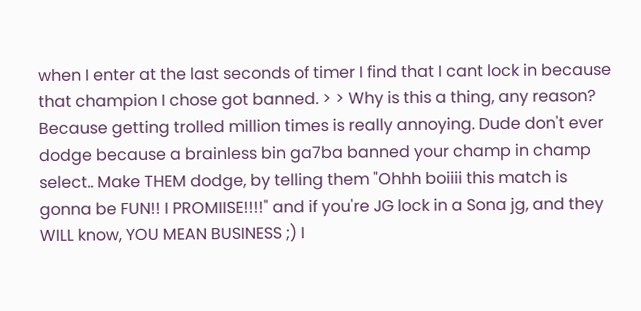when I enter at the last seconds of timer I find that I cant lock in because that champion I chose got banned. > > Why is this a thing, any reason? Because getting trolled million times is really annoying. Dude don't ever dodge because a brainless bin ga7ba banned your champ in champ select.. Make THEM dodge, by telling them "Ohhh boiiii this match is gonna be FUN!! I PROMIISE!!!!" and if you're JG lock in a Sona jg, and they WILL know, YOU MEAN BUSINESS ;) I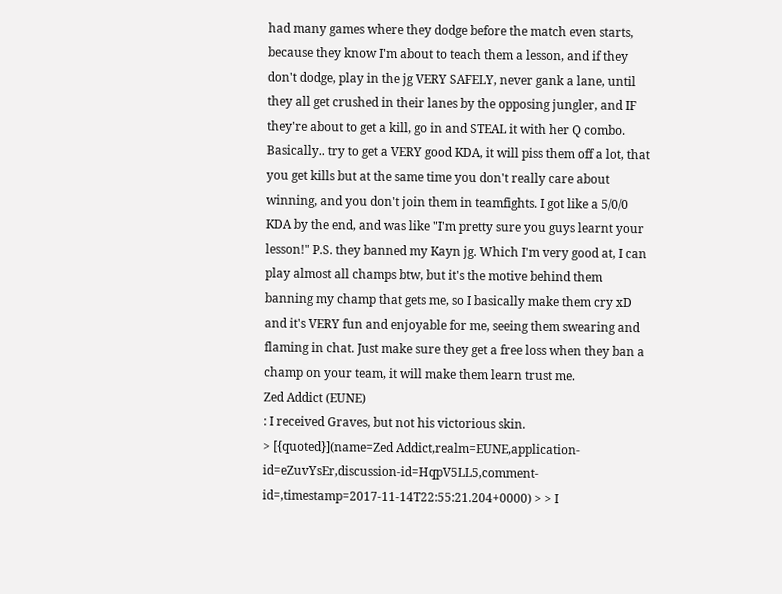had many games where they dodge before the match even starts, because they know I'm about to teach them a lesson, and if they don't dodge, play in the jg VERY SAFELY, never gank a lane, until they all get crushed in their lanes by the opposing jungler, and IF they're about to get a kill, go in and STEAL it with her Q combo. Basically.. try to get a VERY good KDA, it will piss them off a lot, that you get kills but at the same time you don't really care about winning, and you don't join them in teamfights. I got like a 5/0/0 KDA by the end, and was like "I'm pretty sure you guys learnt your lesson!" P.S. they banned my Kayn jg. Which I'm very good at, I can play almost all champs btw, but it's the motive behind them banning my champ that gets me, so I basically make them cry xD and it's VERY fun and enjoyable for me, seeing them swearing and flaming in chat. Just make sure they get a free loss when they ban a champ on your team, it will make them learn trust me.
Zed Addict (EUNE)
: I received Graves, but not his victorious skin.
> [{quoted}](name=Zed Addict,realm=EUNE,application-id=eZuvYsEr,discussion-id=HqpV5LL5,comment-id=,timestamp=2017-11-14T22:55:21.204+0000) > > I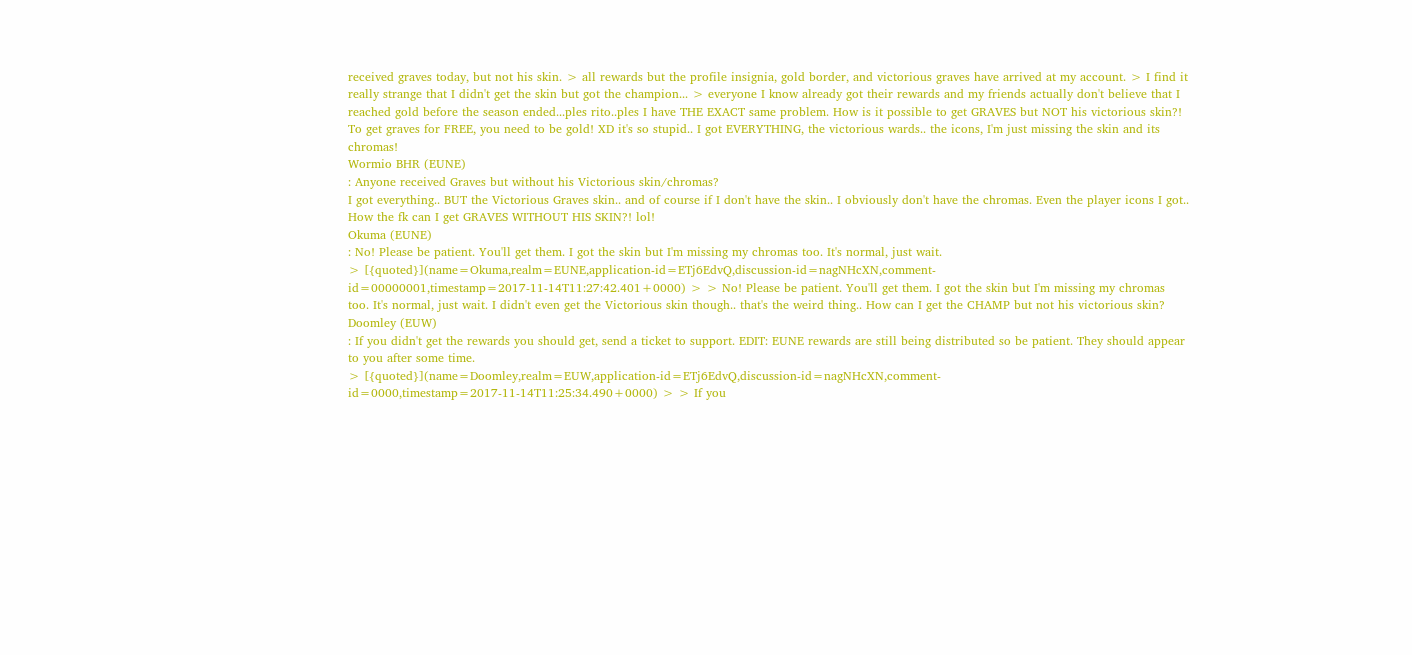received graves today, but not his skin. > all rewards but the profile insignia, gold border, and victorious graves have arrived at my account. > I find it really strange that I didn't get the skin but got the champion... > everyone I know already got their rewards and my friends actually don't believe that I reached gold before the season ended...ples rito..ples I have THE EXACT same problem. How is it possible to get GRAVES but NOT his victorious skin?! To get graves for FREE, you need to be gold! XD it's so stupid.. I got EVERYTHING, the victorious wards.. the icons, I'm just missing the skin and its chromas!
Wormio BHR (EUNE)
: Anyone received Graves but without his Victorious skin/chromas?
I got everything.. BUT the Victorious Graves skin.. and of course if I don't have the skin.. I obviously don't have the chromas. Even the player icons I got.. How the fk can I get GRAVES WITHOUT HIS SKIN?! lol!
Okuma (EUNE)
: No! Please be patient. You'll get them. I got the skin but I'm missing my chromas too. It's normal, just wait.
> [{quoted}](name=Okuma,realm=EUNE,application-id=ETj6EdvQ,discussion-id=nagNHcXN,comment-id=00000001,timestamp=2017-11-14T11:27:42.401+0000) > > No! Please be patient. You'll get them. I got the skin but I'm missing my chromas too. It's normal, just wait. I didn't even get the Victorious skin though.. that's the weird thing.. How can I get the CHAMP but not his victorious skin?
Doomley (EUW)
: If you didn't get the rewards you should get, send a ticket to support. EDIT: EUNE rewards are still being distributed so be patient. They should appear to you after some time.
> [{quoted}](name=Doomley,realm=EUW,application-id=ETj6EdvQ,discussion-id=nagNHcXN,comment-id=0000,timestamp=2017-11-14T11:25:34.490+0000) > > If you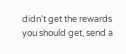didn't get the rewards you should get, send a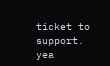ticket to support. yea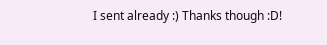I sent already :) Thanks though :D!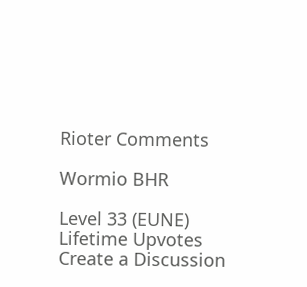Rioter Comments

Wormio BHR

Level 33 (EUNE)
Lifetime Upvotes
Create a Discussion